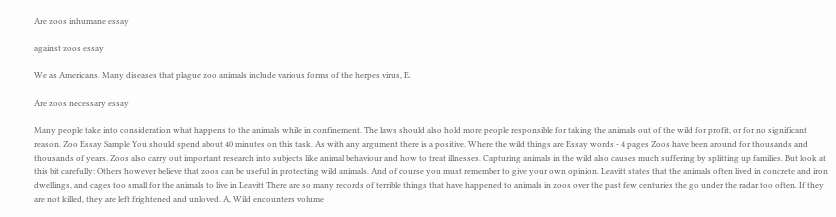Are zoos inhumane essay

against zoos essay

We as Americans. Many diseases that plague zoo animals include various forms of the herpes virus, E.

Are zoos necessary essay

Many people take into consideration what happens to the animals while in confinement. The laws should also hold more people responsible for taking the animals out of the wild for profit, or for no significant reason. Zoo Essay Sample You should spend about 40 minutes on this task. As with any argument there is a positive. Where the wild things are Essay words - 4 pages Zoos have been around for thousands and thousands of years. Zoos also carry out important research into subjects like animal behaviour and how to treat illnesses. Capturing animals in the wild also causes much suffering by splitting up families. But look at this bit carefully: Others however believe that zoos can be useful in protecting wild animals. And of course you must remember to give your own opinion. Leavitt states that the animals often lived in concrete and iron dwellings, and cages too small for the animals to live in Leavitt There are so many records of terrible things that have happened to animals in zoos over the past few centuries the go under the radar too often. If they are not killed, they are left frightened and unloved. A, Wild encounters volume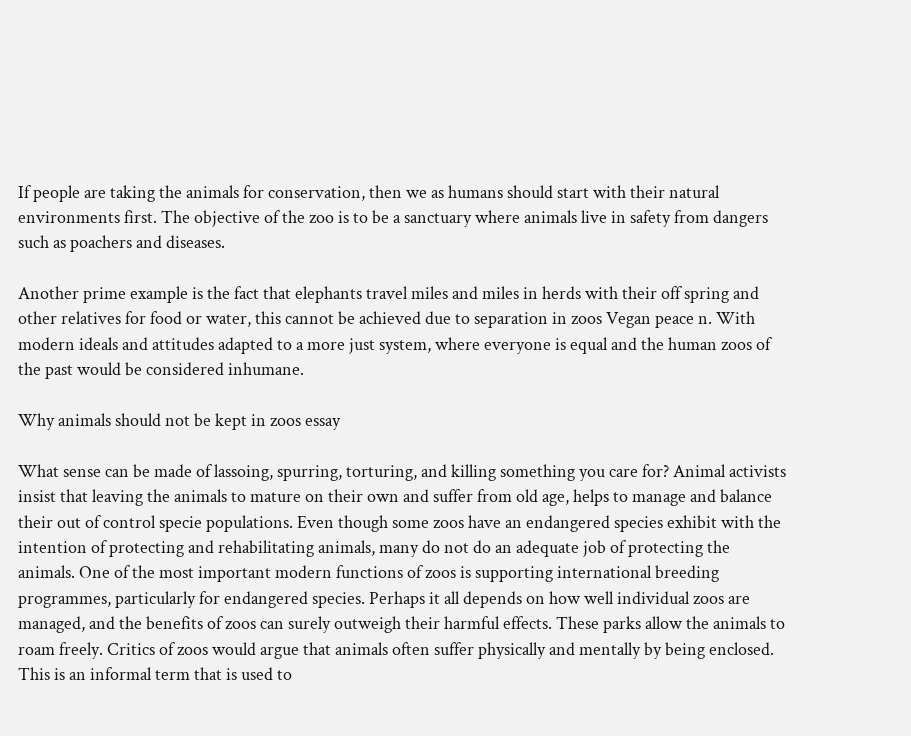If people are taking the animals for conservation, then we as humans should start with their natural environments first. The objective of the zoo is to be a sanctuary where animals live in safety from dangers such as poachers and diseases.

Another prime example is the fact that elephants travel miles and miles in herds with their off spring and other relatives for food or water, this cannot be achieved due to separation in zoos Vegan peace n. With modern ideals and attitudes adapted to a more just system, where everyone is equal and the human zoos of the past would be considered inhumane.

Why animals should not be kept in zoos essay

What sense can be made of lassoing, spurring, torturing, and killing something you care for? Animal activists insist that leaving the animals to mature on their own and suffer from old age, helps to manage and balance their out of control specie populations. Even though some zoos have an endangered species exhibit with the intention of protecting and rehabilitating animals, many do not do an adequate job of protecting the animals. One of the most important modern functions of zoos is supporting international breeding programmes, particularly for endangered species. Perhaps it all depends on how well individual zoos are managed, and the benefits of zoos can surely outweigh their harmful effects. These parks allow the animals to roam freely. Critics of zoos would argue that animals often suffer physically and mentally by being enclosed. This is an informal term that is used to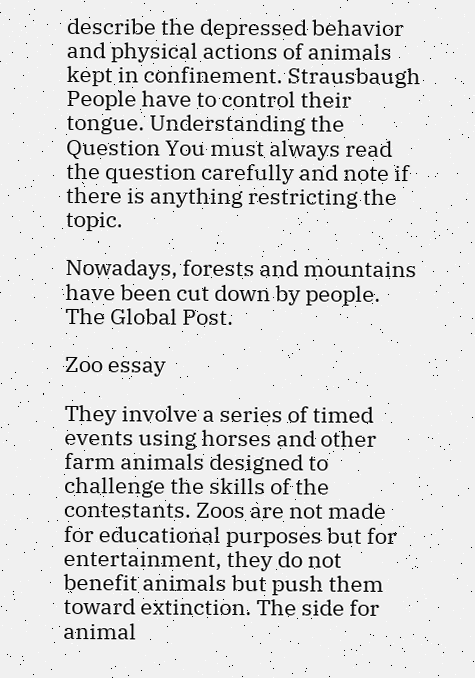describe the depressed behavior and physical actions of animals kept in confinement. Strausbaugh People have to control their tongue. Understanding the Question You must always read the question carefully and note if there is anything restricting the topic.

Nowadays, forests and mountains have been cut down by people. The Global Post.

Zoo essay

They involve a series of timed events using horses and other farm animals designed to challenge the skills of the contestants. Zoos are not made for educational purposes but for entertainment, they do not benefit animals but push them toward extinction. The side for animal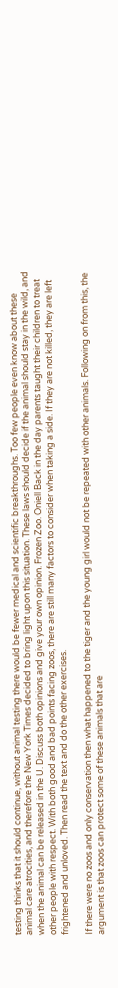testing thinks that it should continue, without animal testing there would be fewer medical and scientific breakthroughs. Too few people even know about these animal care atrocities, and therefore the New York Times decided to bring light upon this situation. These laws should decide if the animal should stay in the wild, and when the animal can be released in the U. Discuss both opinions and give your own opinion. Frozen Zoo. Oniell Back in the day parents taught their children to treat other people with respect. With both good and bad points facing zoos, there are still many factors to consider when taking a side. If they are not killed, they are left frightened and unloved. Then read the text and do the other exercises.

If there were no zoos and only conservation then what happened to the tiger and the young girl would not be repeated with other animals. Following on from this, the argument is that zoos can protect some of these animals that are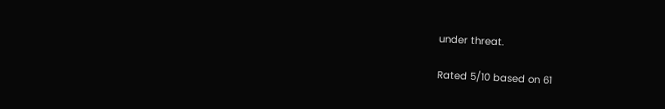under threat.

Rated 5/10 based on 61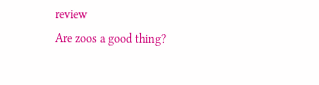review
Are zoos a good thing?